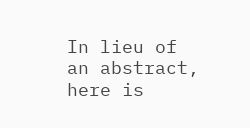In lieu of an abstract, here is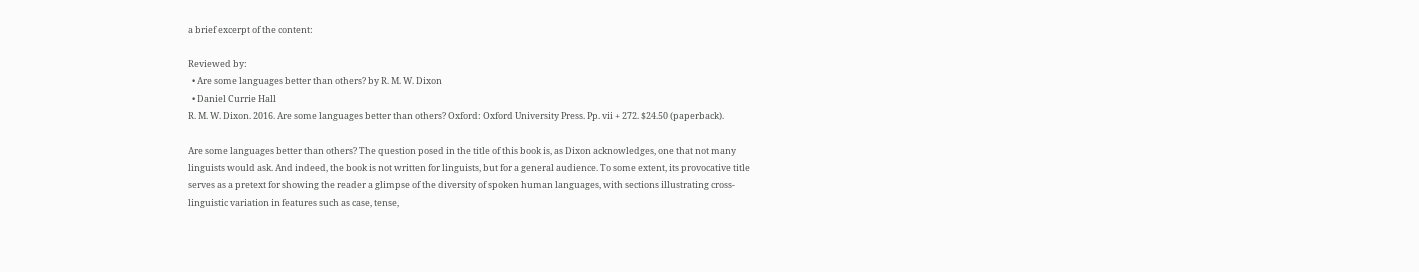a brief excerpt of the content:

Reviewed by:
  • Are some languages better than others? by R. M. W. Dixon
  • Daniel Currie Hall
R. M. W. Dixon. 2016. Are some languages better than others? Oxford: Oxford University Press. Pp. vii + 272. $24.50 (paperback).

Are some languages better than others? The question posed in the title of this book is, as Dixon acknowledges, one that not many linguists would ask. And indeed, the book is not written for linguists, but for a general audience. To some extent, its provocative title serves as a pretext for showing the reader a glimpse of the diversity of spoken human languages, with sections illustrating cross-linguistic variation in features such as case, tense,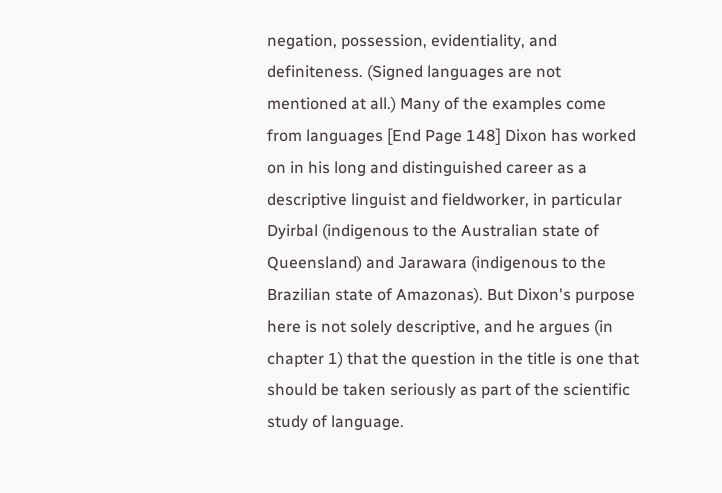negation, possession, evidentiality, and definiteness. (Signed languages are not mentioned at all.) Many of the examples come from languages [End Page 148] Dixon has worked on in his long and distinguished career as a descriptive linguist and fieldworker, in particular Dyirbal (indigenous to the Australian state of Queensland) and Jarawara (indigenous to the Brazilian state of Amazonas). But Dixon's purpose here is not solely descriptive, and he argues (in chapter 1) that the question in the title is one that should be taken seriously as part of the scientific study of language.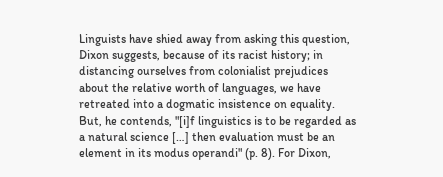Linguists have shied away from asking this question, Dixon suggests, because of its racist history; in distancing ourselves from colonialist prejudices about the relative worth of languages, we have retreated into a dogmatic insistence on equality. But, he contends, "[i]f linguistics is to be regarded as a natural science […] then evaluation must be an element in its modus operandi" (p. 8). For Dixon,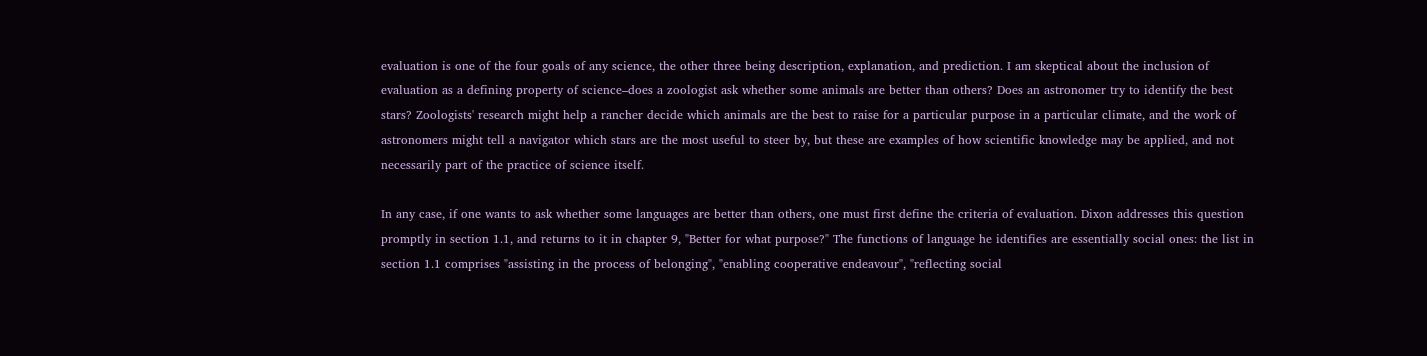evaluation is one of the four goals of any science, the other three being description, explanation, and prediction. I am skeptical about the inclusion of evaluation as a defining property of science–does a zoologist ask whether some animals are better than others? Does an astronomer try to identify the best stars? Zoologists' research might help a rancher decide which animals are the best to raise for a particular purpose in a particular climate, and the work of astronomers might tell a navigator which stars are the most useful to steer by, but these are examples of how scientific knowledge may be applied, and not necessarily part of the practice of science itself.

In any case, if one wants to ask whether some languages are better than others, one must first define the criteria of evaluation. Dixon addresses this question promptly in section 1.1, and returns to it in chapter 9, "Better for what purpose?" The functions of language he identifies are essentially social ones: the list in section 1.1 comprises "assisting in the process of belonging", "enabling cooperative endeavour", "reflecting social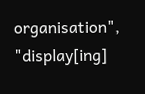organisation", "display[ing]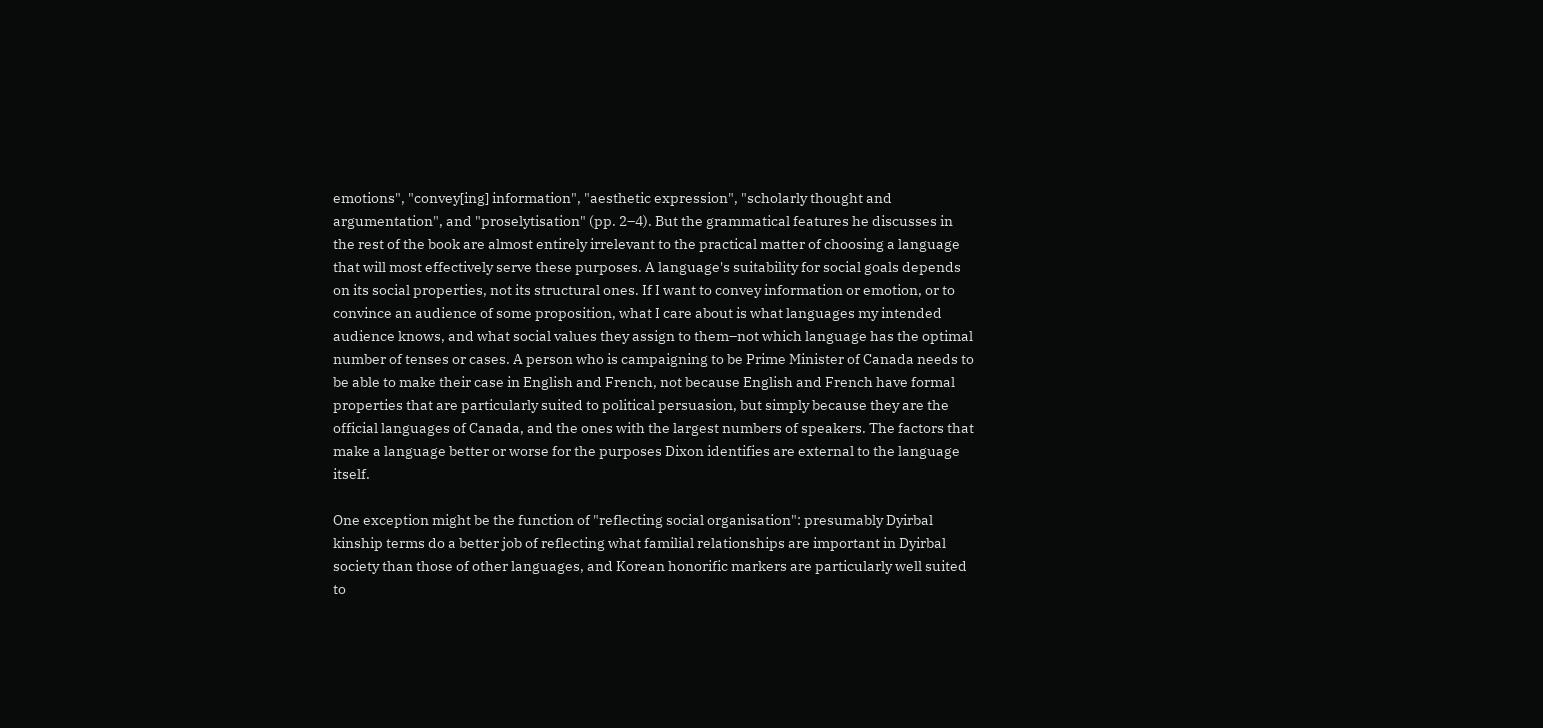emotions", "convey[ing] information", "aesthetic expression", "scholarly thought and argumentation", and "proselytisation" (pp. 2–4). But the grammatical features he discusses in the rest of the book are almost entirely irrelevant to the practical matter of choosing a language that will most effectively serve these purposes. A language's suitability for social goals depends on its social properties, not its structural ones. If I want to convey information or emotion, or to convince an audience of some proposition, what I care about is what languages my intended audience knows, and what social values they assign to them–not which language has the optimal number of tenses or cases. A person who is campaigning to be Prime Minister of Canada needs to be able to make their case in English and French, not because English and French have formal properties that are particularly suited to political persuasion, but simply because they are the official languages of Canada, and the ones with the largest numbers of speakers. The factors that make a language better or worse for the purposes Dixon identifies are external to the language itself.

One exception might be the function of "reflecting social organisation": presumably Dyirbal kinship terms do a better job of reflecting what familial relationships are important in Dyirbal society than those of other languages, and Korean honorific markers are particularly well suited to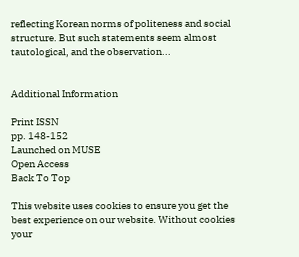reflecting Korean norms of politeness and social structure. But such statements seem almost tautological, and the observation...


Additional Information

Print ISSN
pp. 148-152
Launched on MUSE
Open Access
Back To Top

This website uses cookies to ensure you get the best experience on our website. Without cookies your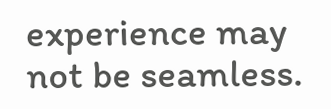experience may not be seamless.